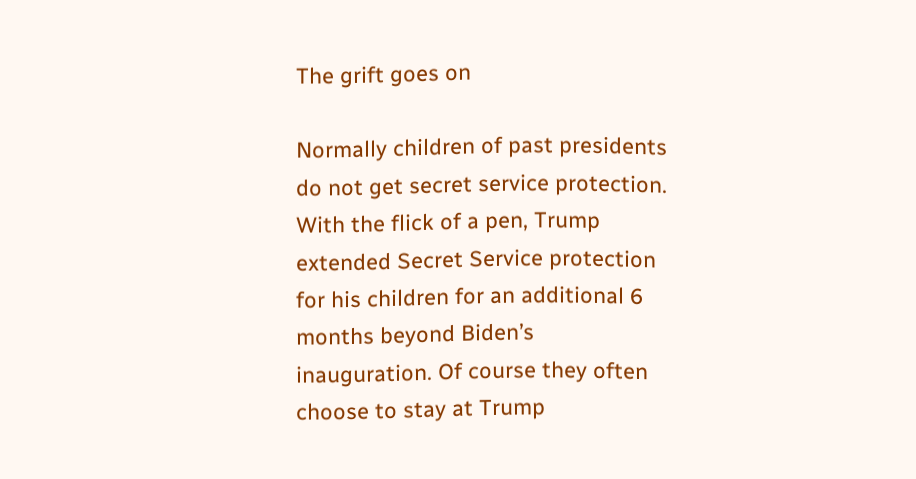The grift goes on

Normally children of past presidents do not get secret service protection. With the flick of a pen, Trump extended Secret Service protection for his children for an additional 6 months beyond Biden’s inauguration. Of course they often choose to stay at Trump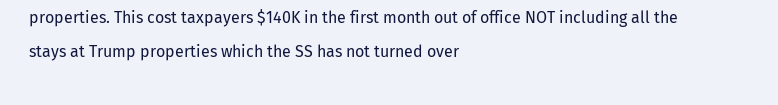properties. This cost taxpayers $140K in the first month out of office NOT including all the stays at Trump properties which the SS has not turned over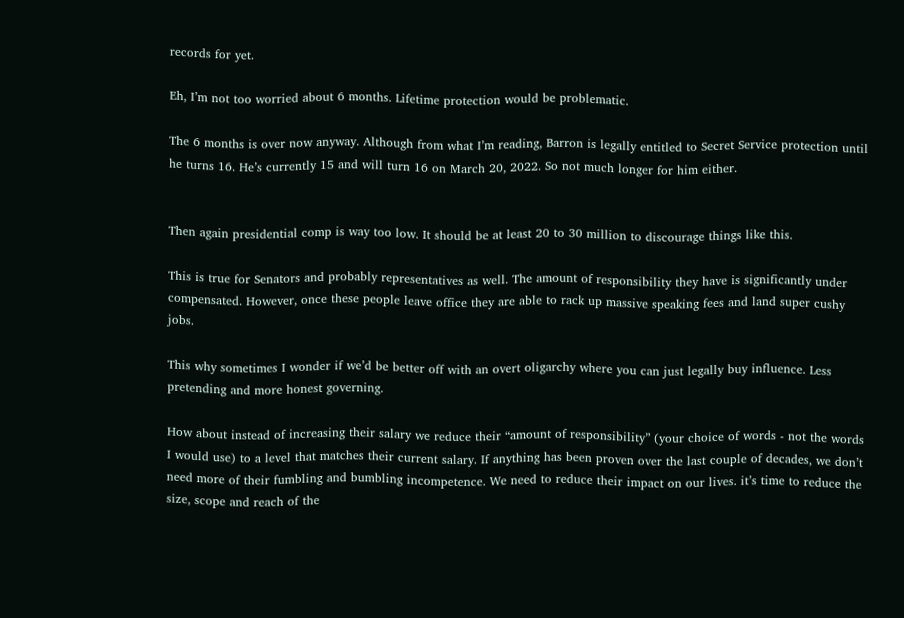records for yet.

Eh, I’m not too worried about 6 months. Lifetime protection would be problematic.

The 6 months is over now anyway. Although from what I’m reading, Barron is legally entitled to Secret Service protection until he turns 16. He’s currently 15 and will turn 16 on March 20, 2022. So not much longer for him either.


Then again presidential comp is way too low. It should be at least 20 to 30 million to discourage things like this.

This is true for Senators and probably representatives as well. The amount of responsibility they have is significantly under compensated. However, once these people leave office they are able to rack up massive speaking fees and land super cushy jobs.

This why sometimes I wonder if we’d be better off with an overt oligarchy where you can just legally buy influence. Less pretending and more honest governing.

How about instead of increasing their salary we reduce their “amount of responsibility” (your choice of words - not the words I would use) to a level that matches their current salary. If anything has been proven over the last couple of decades, we don’t need more of their fumbling and bumbling incompetence. We need to reduce their impact on our lives. it’s time to reduce the size, scope and reach of the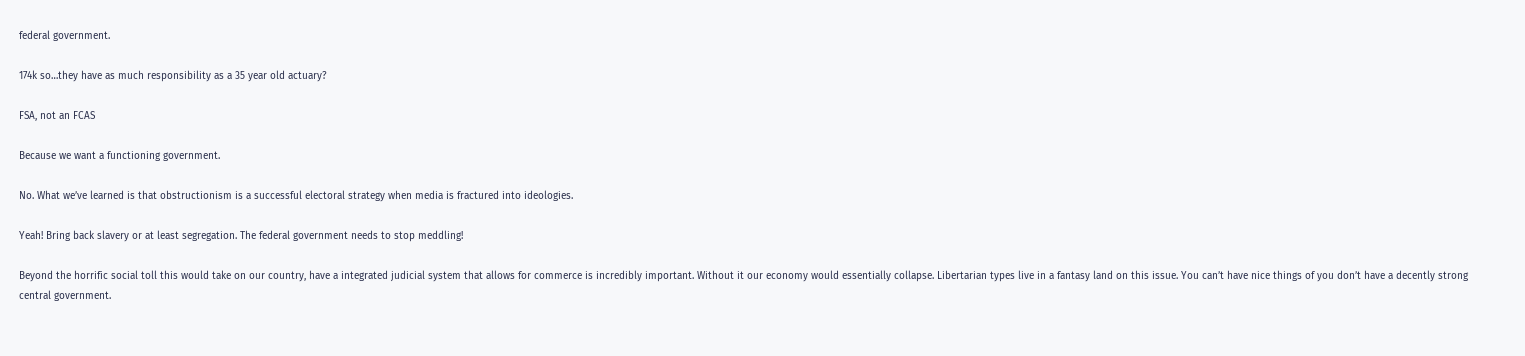federal government.

174k so…they have as much responsibility as a 35 year old actuary?

FSA, not an FCAS

Because we want a functioning government.

No. What we’ve learned is that obstructionism is a successful electoral strategy when media is fractured into ideologies.

Yeah! Bring back slavery or at least segregation. The federal government needs to stop meddling!

Beyond the horrific social toll this would take on our country, have a integrated judicial system that allows for commerce is incredibly important. Without it our economy would essentially collapse. Libertarian types live in a fantasy land on this issue. You can’t have nice things of you don’t have a decently strong central government.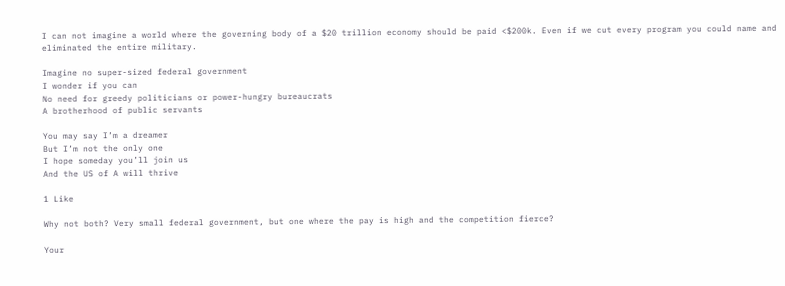I can not imagine a world where the governing body of a $20 trillion economy should be paid <$200k. Even if we cut every program you could name and eliminated the entire military.

Imagine no super-sized federal government
I wonder if you can
No need for greedy politicians or power-hungry bureaucrats
A brotherhood of public servants

You may say I’m a dreamer
But I’m not the only one
I hope someday you’ll join us
And the US of A will thrive

1 Like

Why not both? Very small federal government, but one where the pay is high and the competition fierce?

Your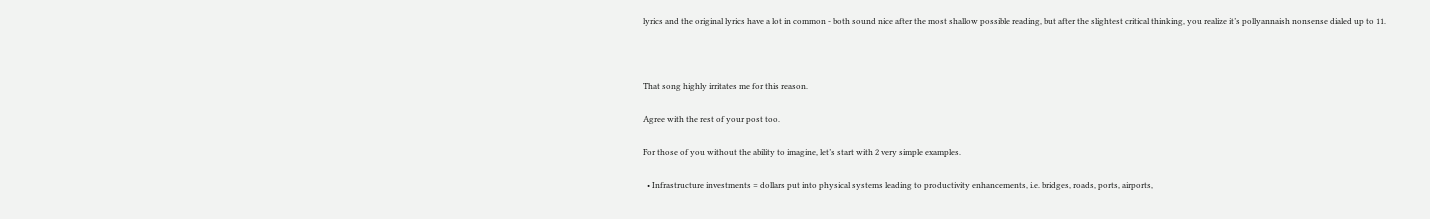lyrics and the original lyrics have a lot in common - both sound nice after the most shallow possible reading, but after the slightest critical thinking, you realize it’s pollyannaish nonsense dialed up to 11.



That song highly irritates me for this reason.

Agree with the rest of your post too.

For those of you without the ability to imagine, let’s start with 2 very simple examples.

  • Infrastructure investments = dollars put into physical systems leading to productivity enhancements, i.e. bridges, roads, ports, airports,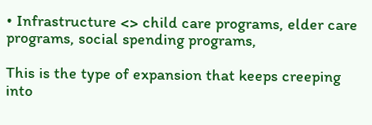• Infrastructure <> child care programs, elder care programs, social spending programs,

This is the type of expansion that keeps creeping into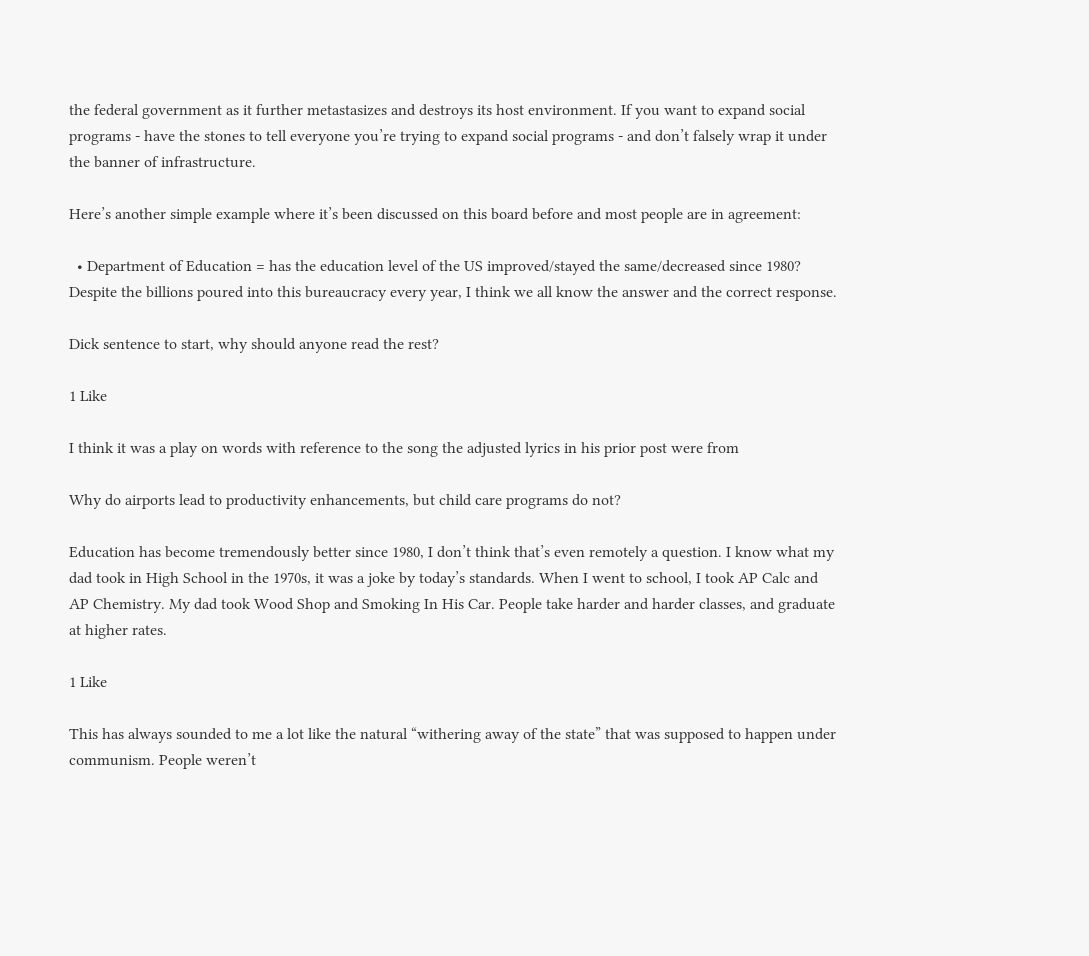the federal government as it further metastasizes and destroys its host environment. If you want to expand social programs - have the stones to tell everyone you’re trying to expand social programs - and don’t falsely wrap it under the banner of infrastructure.

Here’s another simple example where it’s been discussed on this board before and most people are in agreement:

  • Department of Education = has the education level of the US improved/stayed the same/decreased since 1980? Despite the billions poured into this bureaucracy every year, I think we all know the answer and the correct response.

Dick sentence to start, why should anyone read the rest?

1 Like

I think it was a play on words with reference to the song the adjusted lyrics in his prior post were from

Why do airports lead to productivity enhancements, but child care programs do not?

Education has become tremendously better since 1980, I don’t think that’s even remotely a question. I know what my dad took in High School in the 1970s, it was a joke by today’s standards. When I went to school, I took AP Calc and AP Chemistry. My dad took Wood Shop and Smoking In His Car. People take harder and harder classes, and graduate at higher rates.

1 Like

This has always sounded to me a lot like the natural “withering away of the state” that was supposed to happen under communism. People weren’t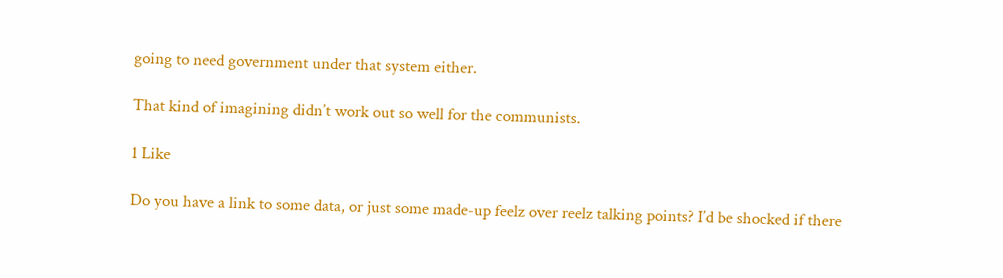going to need government under that system either.

That kind of imagining didn’t work out so well for the communists.

1 Like

Do you have a link to some data, or just some made-up feelz over reelz talking points? I’d be shocked if there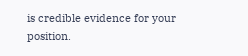is credible evidence for your position.